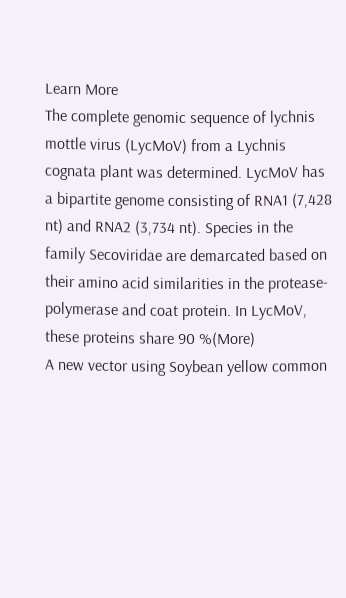Learn More
The complete genomic sequence of lychnis mottle virus (LycMoV) from a Lychnis cognata plant was determined. LycMoV has a bipartite genome consisting of RNA1 (7,428 nt) and RNA2 (3,734 nt). Species in the family Secoviridae are demarcated based on their amino acid similarities in the protease-polymerase and coat protein. In LycMoV, these proteins share 90 %(More)
A new vector using Soybean yellow common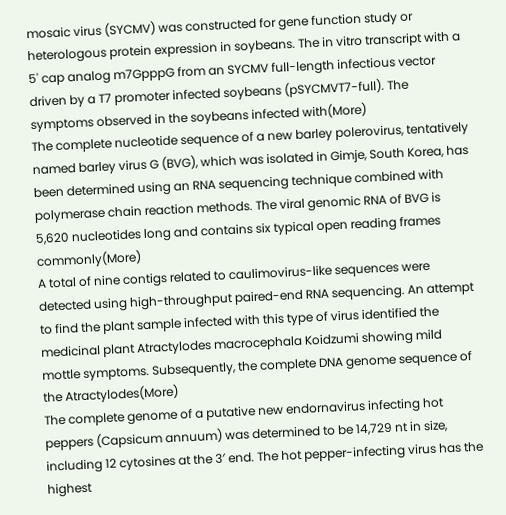mosaic virus (SYCMV) was constructed for gene function study or heterologous protein expression in soybeans. The in vitro transcript with a 5' cap analog m7GpppG from an SYCMV full-length infectious vector driven by a T7 promoter infected soybeans (pSYCMVT7-full). The symptoms observed in the soybeans infected with(More)
The complete nucleotide sequence of a new barley polerovirus, tentatively named barley virus G (BVG), which was isolated in Gimje, South Korea, has been determined using an RNA sequencing technique combined with polymerase chain reaction methods. The viral genomic RNA of BVG is 5,620 nucleotides long and contains six typical open reading frames commonly(More)
A total of nine contigs related to caulimovirus-like sequences were detected using high-throughput paired-end RNA sequencing. An attempt to find the plant sample infected with this type of virus identified the medicinal plant Atractylodes macrocephala Koidzumi showing mild mottle symptoms. Subsequently, the complete DNA genome sequence of the Atractylodes(More)
The complete genome of a putative new endornavirus infecting hot peppers (Capsicum annuum) was determined to be 14,729 nt in size, including 12 cytosines at the 3′ end. The hot pepper-infecting virus has the highest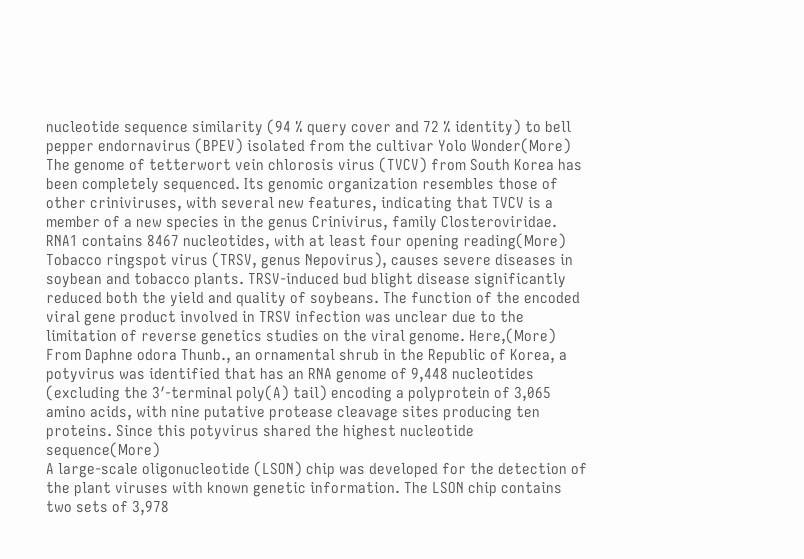nucleotide sequence similarity (94 % query cover and 72 % identity) to bell pepper endornavirus (BPEV) isolated from the cultivar Yolo Wonder(More)
The genome of tetterwort vein chlorosis virus (TVCV) from South Korea has been completely sequenced. Its genomic organization resembles those of other criniviruses, with several new features, indicating that TVCV is a member of a new species in the genus Crinivirus, family Closteroviridae. RNA1 contains 8467 nucleotides, with at least four opening reading(More)
Tobacco ringspot virus (TRSV, genus Nepovirus), causes severe diseases in soybean and tobacco plants. TRSV-induced bud blight disease significantly reduced both the yield and quality of soybeans. The function of the encoded viral gene product involved in TRSV infection was unclear due to the limitation of reverse genetics studies on the viral genome. Here,(More)
From Daphne odora Thunb., an ornamental shrub in the Republic of Korea, a potyvirus was identified that has an RNA genome of 9,448 nucleotides (excluding the 3′-terminal poly(A) tail) encoding a polyprotein of 3,065 amino acids, with nine putative protease cleavage sites producing ten proteins. Since this potyvirus shared the highest nucleotide sequence(More)
A large-scale oligonucleotide (LSON) chip was developed for the detection of the plant viruses with known genetic information. The LSON chip contains two sets of 3,978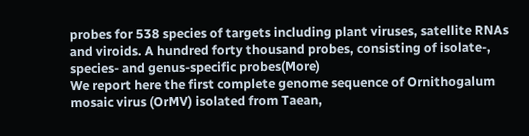probes for 538 species of targets including plant viruses, satellite RNAs and viroids. A hundred forty thousand probes, consisting of isolate-, species- and genus-specific probes(More)
We report here the first complete genome sequence of Ornithogalum mosaic virus (OrMV) isolated from Taean,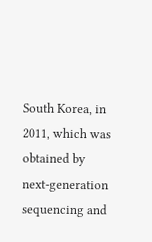South Korea, in 2011, which was obtained by next-generation sequencing and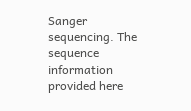Sanger sequencing. The sequence information provided here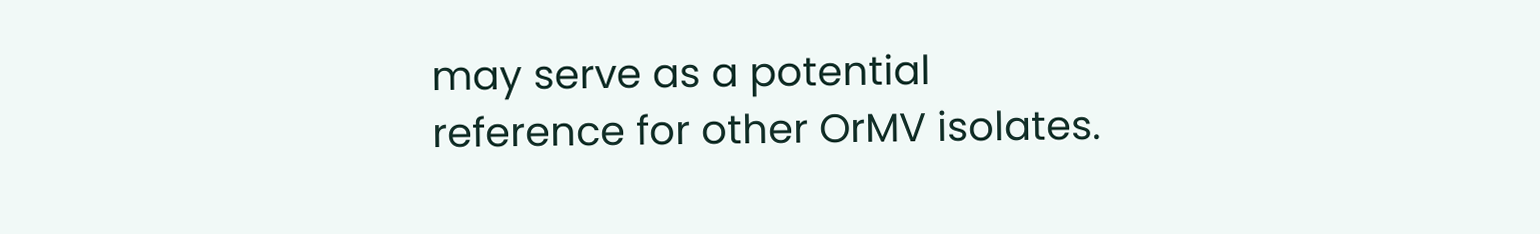may serve as a potential reference for other OrMV isolates.